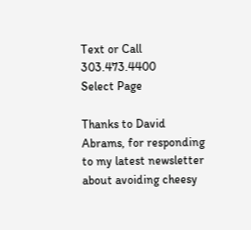Text or Call 303.473.4400
Select Page

Thanks to David Abrams, for responding to my latest newsletter about avoiding cheesy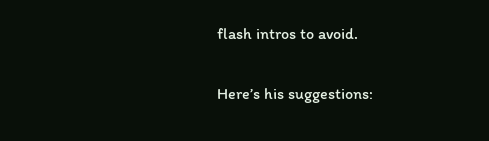flash intros to avoid.

Here’s his suggestions: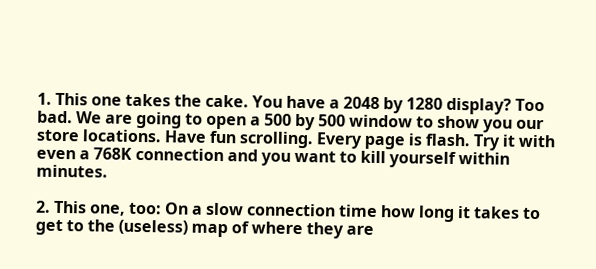1. This one takes the cake. You have a 2048 by 1280 display? Too bad. We are going to open a 500 by 500 window to show you our store locations. Have fun scrolling. Every page is flash. Try it with even a 768K connection and you want to kill yourself within minutes.

2. This one, too: On a slow connection time how long it takes to get to the (useless) map of where they are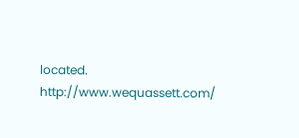located. http://www.wequassett.com/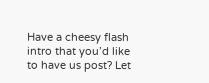Have a cheesy flash intro that you’d like to have us post? Let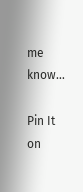me know…

Pin It on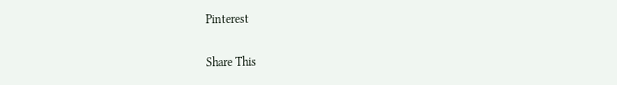Pinterest

Share This